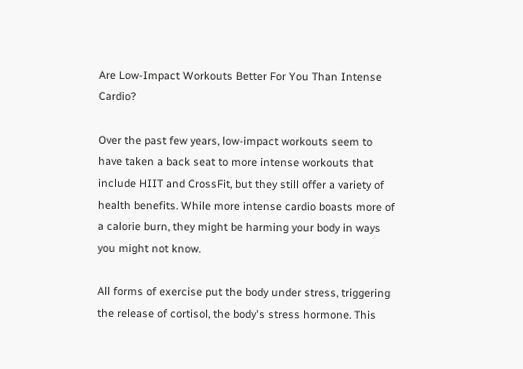Are Low-Impact Workouts Better For You Than Intense Cardio?

Over the past few years, low-impact workouts seem to have taken a back seat to more intense workouts that include HIIT and CrossFit, but they still offer a variety of health benefits. While more intense cardio boasts more of a calorie burn, they might be harming your body in ways you might not know.

All forms of exercise put the body under stress, triggering the release of cortisol, the body's stress hormone. This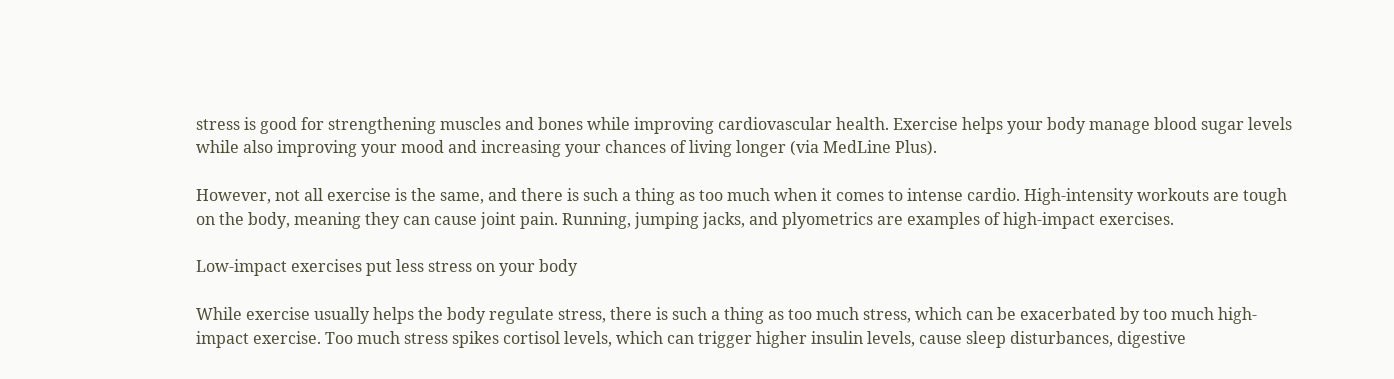stress is good for strengthening muscles and bones while improving cardiovascular health. Exercise helps your body manage blood sugar levels while also improving your mood and increasing your chances of living longer (via MedLine Plus).

However, not all exercise is the same, and there is such a thing as too much when it comes to intense cardio. High-intensity workouts are tough on the body, meaning they can cause joint pain. Running, jumping jacks, and plyometrics are examples of high-impact exercises.

Low-impact exercises put less stress on your body

While exercise usually helps the body regulate stress, there is such a thing as too much stress, which can be exacerbated by too much high-impact exercise. Too much stress spikes cortisol levels, which can trigger higher insulin levels, cause sleep disturbances, digestive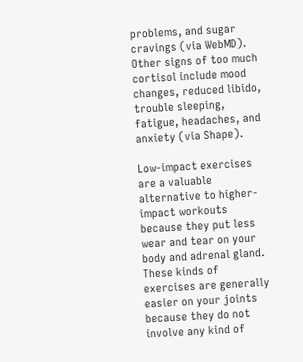problems, and sugar cravings (via WebMD). Other signs of too much cortisol include mood changes, reduced libido, trouble sleeping, fatigue, headaches, and anxiety (via Shape).

Low-impact exercises are a valuable alternative to higher-impact workouts because they put less wear and tear on your body and adrenal gland. These kinds of exercises are generally easier on your joints because they do not involve any kind of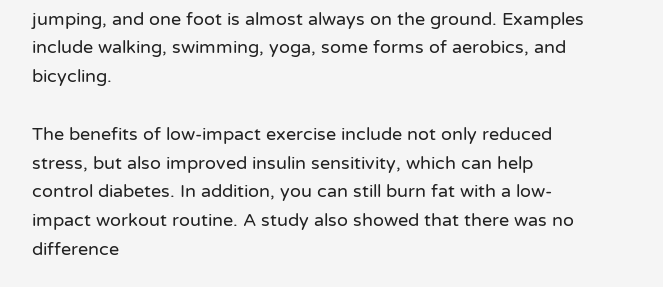jumping, and one foot is almost always on the ground. Examples include walking, swimming, yoga, some forms of aerobics, and bicycling.

The benefits of low-impact exercise include not only reduced stress, but also improved insulin sensitivity, which can help control diabetes. In addition, you can still burn fat with a low-impact workout routine. A study also showed that there was no difference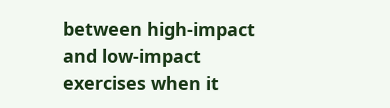between high-impact and low-impact exercises when it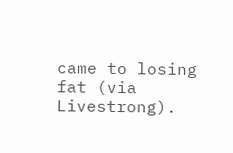came to losing fat (via Livestrong).